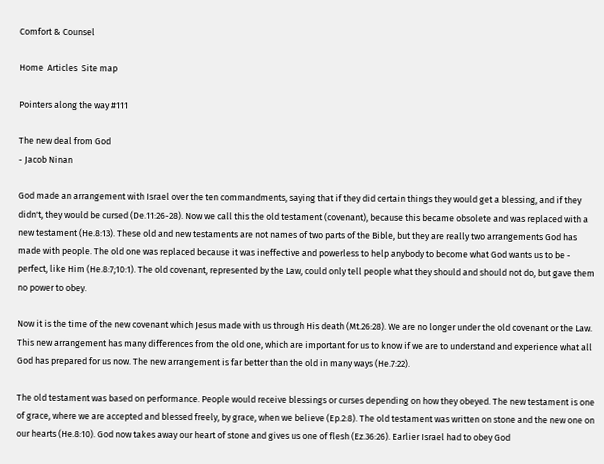Comfort & Counsel

Home  Articles  Site map

Pointers along the way #111

The new deal from God
- Jacob Ninan

God made an arrangement with Israel over the ten commandments, saying that if they did certain things they would get a blessing, and if they didn't, they would be cursed (De.11:26-28). Now we call this the old testament (covenant), because this became obsolete and was replaced with a new testament (He.8:13). These old and new testaments are not names of two parts of the Bible, but they are really two arrangements God has made with people. The old one was replaced because it was ineffective and powerless to help anybody to become what God wants us to be - perfect, like Him (He.8:7;10:1). The old covenant, represented by the Law, could only tell people what they should and should not do, but gave them no power to obey.

Now it is the time of the new covenant which Jesus made with us through His death (Mt.26:28). We are no longer under the old covenant or the Law. This new arrangement has many differences from the old one, which are important for us to know if we are to understand and experience what all God has prepared for us now. The new arrangement is far better than the old in many ways (He.7:22).

The old testament was based on performance. People would receive blessings or curses depending on how they obeyed. The new testament is one of grace, where we are accepted and blessed freely, by grace, when we believe (Ep.2:8). The old testament was written on stone and the new one on our hearts (He.8:10). God now takes away our heart of stone and gives us one of flesh (Ez.36:26). Earlier Israel had to obey God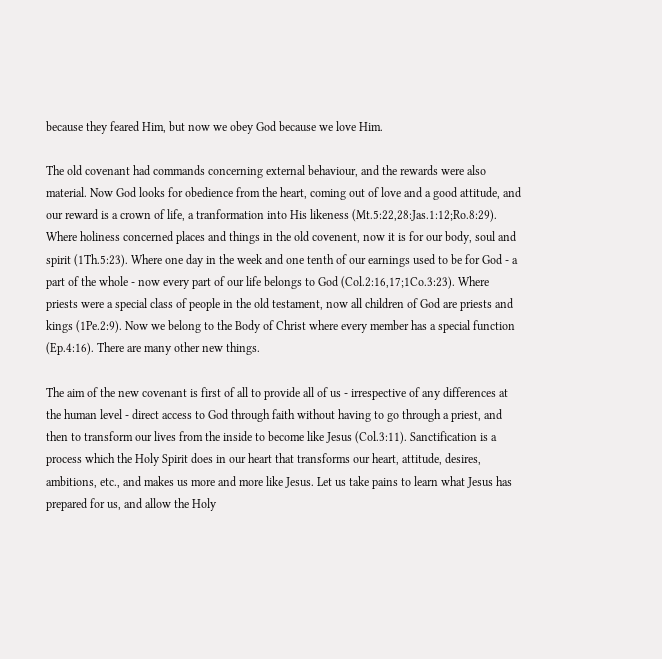because they feared Him, but now we obey God because we love Him.

The old covenant had commands concerning external behaviour, and the rewards were also material. Now God looks for obedience from the heart, coming out of love and a good attitude, and our reward is a crown of life, a tranformation into His likeness (Mt.5:22,28:Jas.1:12;Ro.8:29). Where holiness concerned places and things in the old covenent, now it is for our body, soul and spirit (1Th.5:23). Where one day in the week and one tenth of our earnings used to be for God - a part of the whole - now every part of our life belongs to God (Col.2:16,17;1Co.3:23). Where priests were a special class of people in the old testament, now all children of God are priests and kings (1Pe.2:9). Now we belong to the Body of Christ where every member has a special function (Ep.4:16). There are many other new things.

The aim of the new covenant is first of all to provide all of us - irrespective of any differences at the human level - direct access to God through faith without having to go through a priest, and then to transform our lives from the inside to become like Jesus (Col.3:11). Sanctification is a process which the Holy Spirit does in our heart that transforms our heart, attitude, desires, ambitions, etc., and makes us more and more like Jesus. Let us take pains to learn what Jesus has prepared for us, and allow the Holy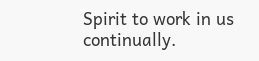Spirit to work in us continually.